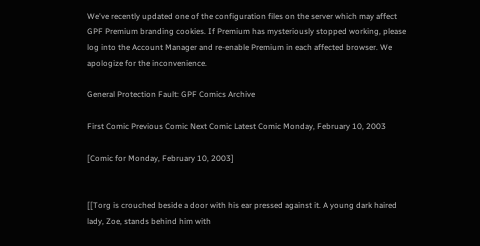We've recently updated one of the configuration files on the server which may affect GPF Premium branding cookies. If Premium has mysteriously stopped working, please log into the Account Manager and re-enable Premium in each affected browser. We apologize for the inconvenience.

General Protection Fault: GPF Comics Archive

First Comic Previous Comic Next Comic Latest Comic Monday, February 10, 2003

[Comic for Monday, February 10, 2003]


[[Torg is crouched beside a door with his ear pressed against it. A young dark haired lady, Zoe, stands behind him with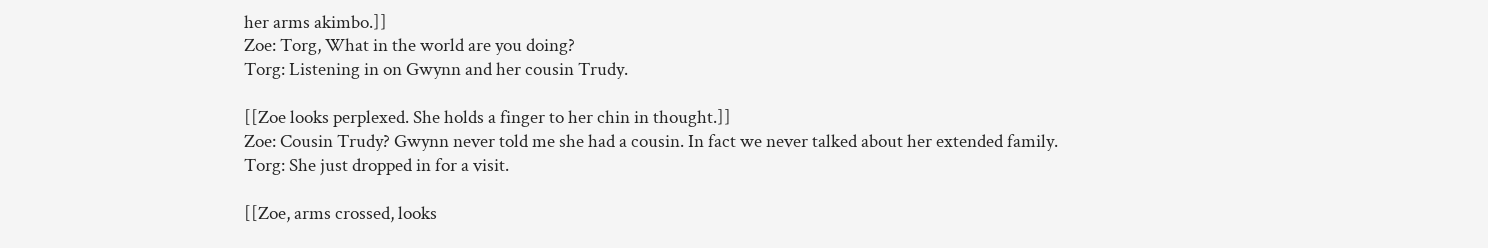her arms akimbo.]]
Zoe: Torg, What in the world are you doing?
Torg: Listening in on Gwynn and her cousin Trudy.

[[Zoe looks perplexed. She holds a finger to her chin in thought.]]
Zoe: Cousin Trudy? Gwynn never told me she had a cousin. In fact we never talked about her extended family.
Torg: She just dropped in for a visit.

[[Zoe, arms crossed, looks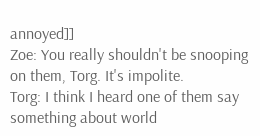annoyed]]
Zoe: You really shouldn't be snooping on them, Torg. It's impolite.
Torg: I think I heard one of them say something about world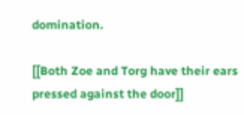domination.

[[Both Zoe and Torg have their ears pressed against the door]]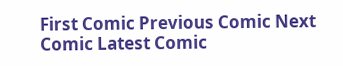First Comic Previous Comic Next Comic Latest Comic